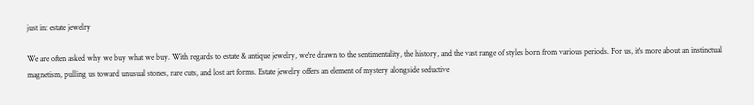just in: estate jewelry

We are often asked why we buy what we buy. With regards to estate & antique jewelry, we're drawn to the sentimentality, the history, and the vast range of styles born from various periods. For us, it's more about an instinctual magnetism, pulling us toward unusual stones, rare cuts, and lost art forms. Estate jewelry offers an element of mystery alongside seductive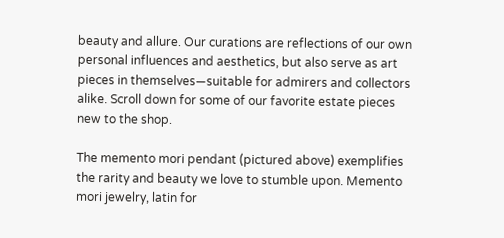beauty and allure. Our curations are reflections of our own personal influences and aesthetics, but also serve as art pieces in themselves—suitable for admirers and collectors alike. Scroll down for some of our favorite estate pieces new to the shop.

The memento mori pendant (pictured above) exemplifies the rarity and beauty we love to stumble upon. Memento mori jewelry, latin for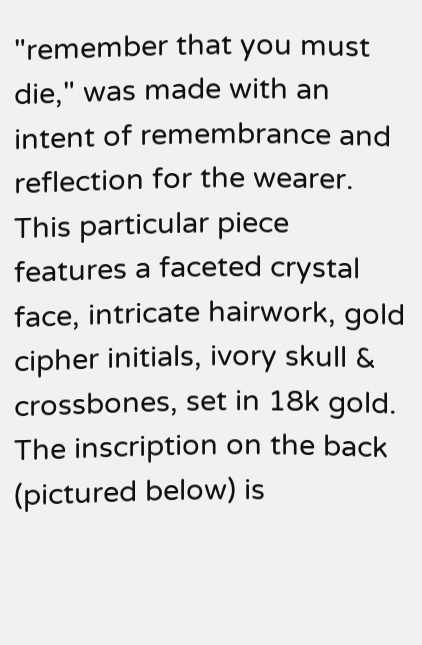"remember that you must die," was made with an intent of remembrance and reflection for the wearer. This particular piece features a faceted crystal face, intricate hairwork, gold cipher initials, ivory skull & crossbones, set in 18k gold. The inscription on the back (pictured below) is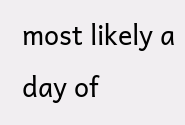most likely a day of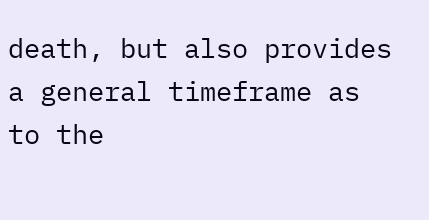death, but also provides a general timeframe as to the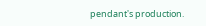pendant's production.